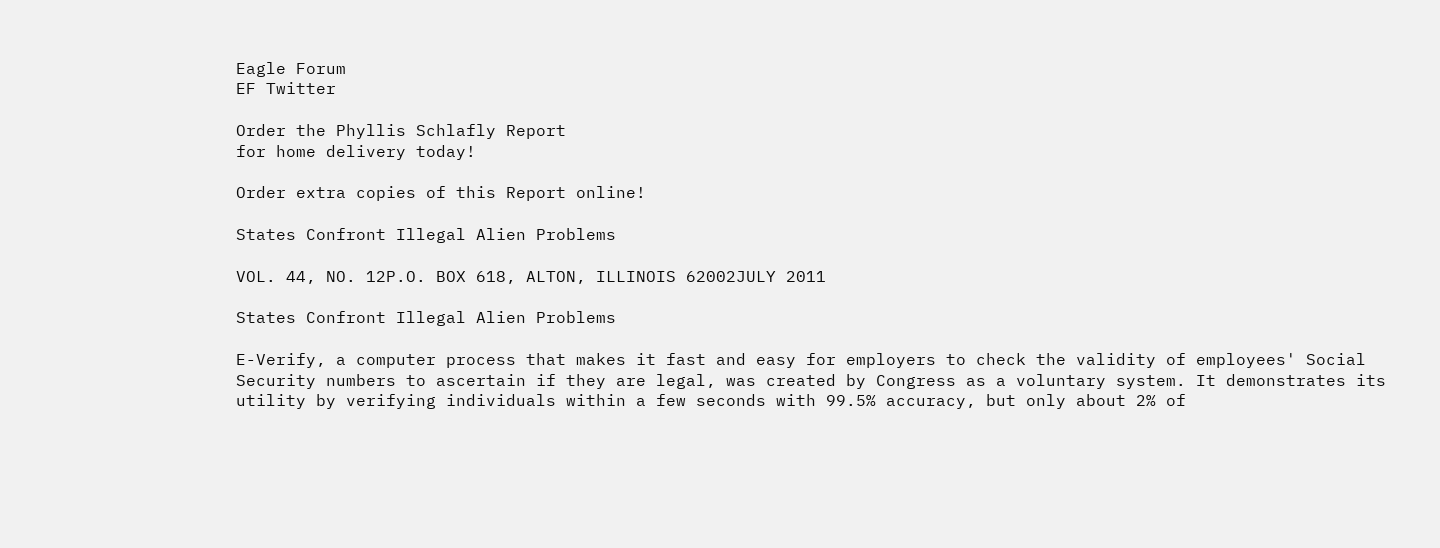Eagle Forum
EF Twitter

Order the Phyllis Schlafly Report
for home delivery today!

Order extra copies of this Report online!

States Confront Illegal Alien Problems

VOL. 44, NO. 12P.O. BOX 618, ALTON, ILLINOIS 62002JULY 2011

States Confront Illegal Alien Problems

E-Verify, a computer process that makes it fast and easy for employers to check the validity of employees' Social Security numbers to ascertain if they are legal, was created by Congress as a voluntary system. It demonstrates its utility by verifying individuals within a few seconds with 99.5% accuracy, but only about 2% of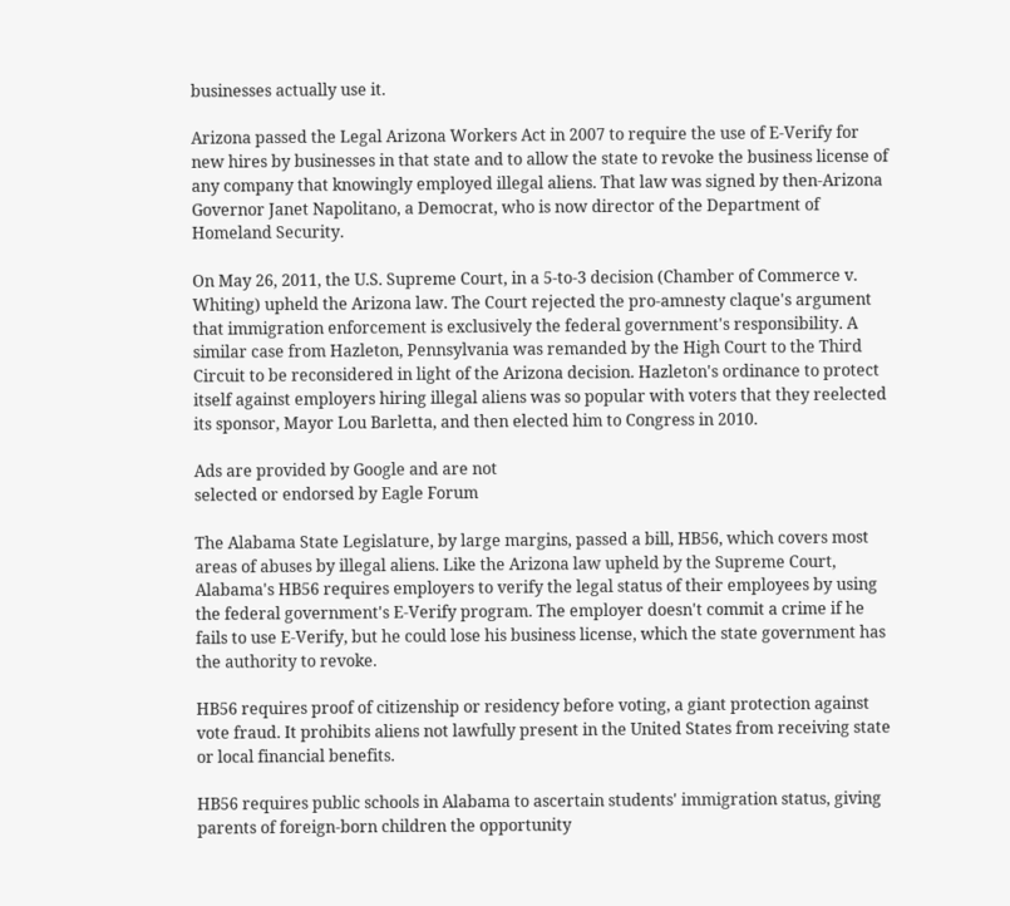businesses actually use it.

Arizona passed the Legal Arizona Workers Act in 2007 to require the use of E-Verify for new hires by businesses in that state and to allow the state to revoke the business license of any company that knowingly employed illegal aliens. That law was signed by then-Arizona Governor Janet Napolitano, a Democrat, who is now director of the Department of Homeland Security.

On May 26, 2011, the U.S. Supreme Court, in a 5-to-3 decision (Chamber of Commerce v. Whiting) upheld the Arizona law. The Court rejected the pro-amnesty claque's argument that immigration enforcement is exclusively the federal government's responsibility. A similar case from Hazleton, Pennsylvania was remanded by the High Court to the Third Circuit to be reconsidered in light of the Arizona decision. Hazleton's ordinance to protect itself against employers hiring illegal aliens was so popular with voters that they reelected its sponsor, Mayor Lou Barletta, and then elected him to Congress in 2010.

Ads are provided by Google and are not
selected or endorsed by Eagle Forum

The Alabama State Legislature, by large margins, passed a bill, HB56, which covers most areas of abuses by illegal aliens. Like the Arizona law upheld by the Supreme Court, Alabama's HB56 requires employers to verify the legal status of their employees by using the federal government's E-Verify program. The employer doesn't commit a crime if he fails to use E-Verify, but he could lose his business license, which the state government has the authority to revoke.

HB56 requires proof of citizenship or residency before voting, a giant protection against vote fraud. It prohibits aliens not lawfully present in the United States from receiving state or local financial benefits.

HB56 requires public schools in Alabama to ascertain students' immigration status, giving parents of foreign-born children the opportunity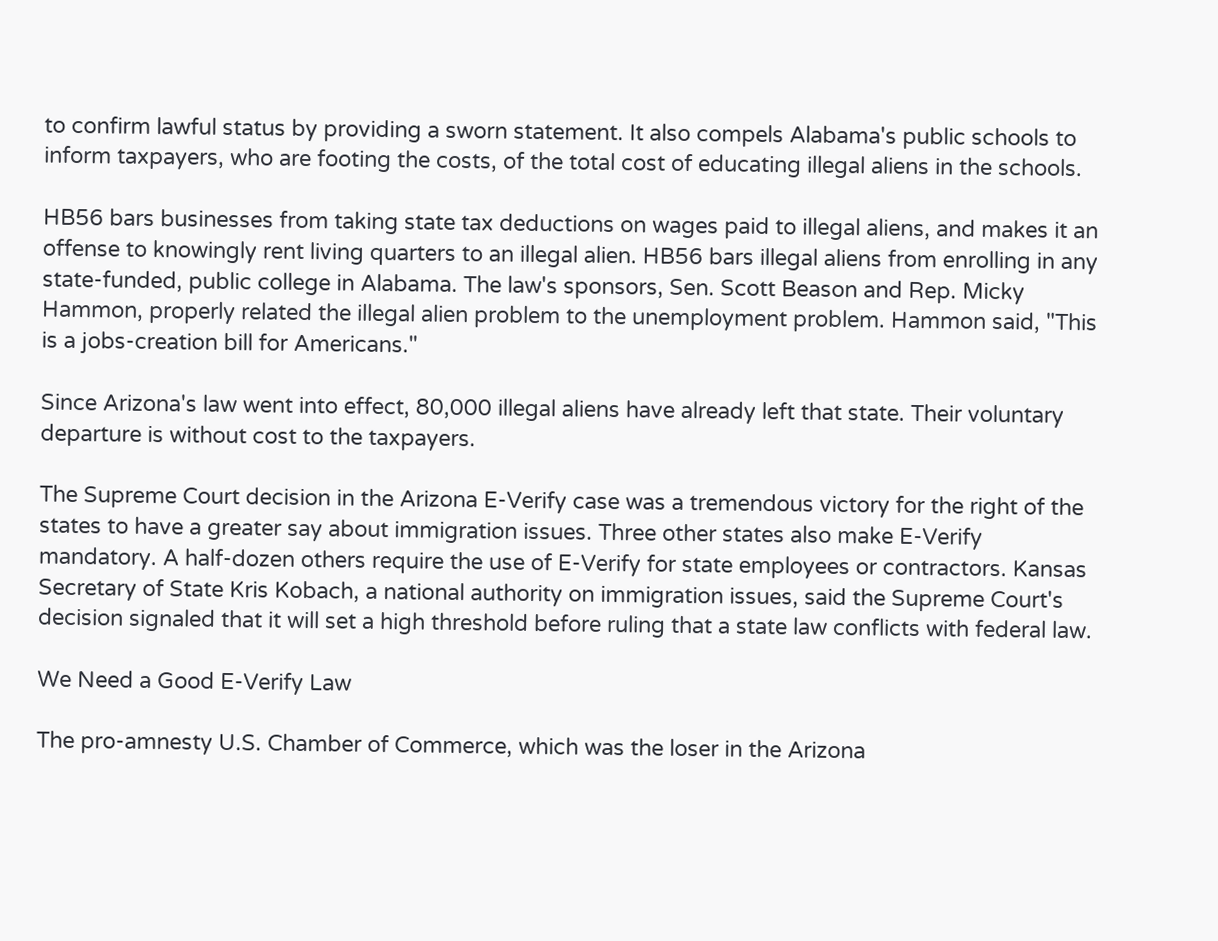to confirm lawful status by providing a sworn statement. It also compels Alabama's public schools to inform taxpayers, who are footing the costs, of the total cost of educating illegal aliens in the schools.

HB56 bars businesses from taking state tax deductions on wages paid to illegal aliens, and makes it an offense to knowingly rent living quarters to an illegal alien. HB56 bars illegal aliens from enrolling in any state-funded, public college in Alabama. The law's sponsors, Sen. Scott Beason and Rep. Micky Hammon, properly related the illegal alien problem to the unemployment problem. Hammon said, "This is a jobs-creation bill for Americans."

Since Arizona's law went into effect, 80,000 illegal aliens have already left that state. Their voluntary departure is without cost to the taxpayers.

The Supreme Court decision in the Arizona E-Verify case was a tremendous victory for the right of the states to have a greater say about immigration issues. Three other states also make E-Verify mandatory. A half-dozen others require the use of E-Verify for state employees or contractors. Kansas Secretary of State Kris Kobach, a national authority on immigration issues, said the Supreme Court's decision signaled that it will set a high threshold before ruling that a state law conflicts with federal law.

We Need a Good E-Verify Law

The pro-amnesty U.S. Chamber of Commerce, which was the loser in the Arizona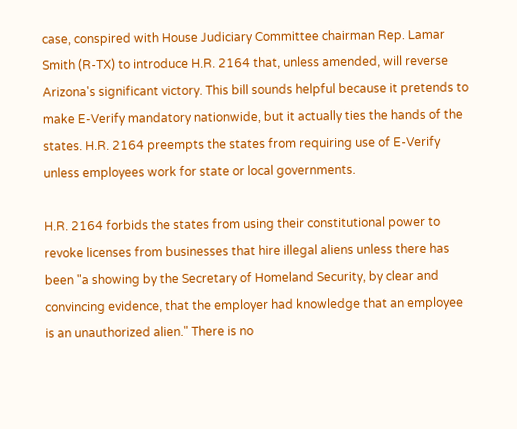case, conspired with House Judiciary Committee chairman Rep. Lamar Smith (R-TX) to introduce H.R. 2164 that, unless amended, will reverse Arizona's significant victory. This bill sounds helpful because it pretends to make E-Verify mandatory nationwide, but it actually ties the hands of the states. H.R. 2164 preempts the states from requiring use of E-Verify unless employees work for state or local governments.

H.R. 2164 forbids the states from using their constitutional power to revoke licenses from businesses that hire illegal aliens unless there has been "a showing by the Secretary of Homeland Security, by clear and convincing evidence, that the employer had knowledge that an employee is an unauthorized alien." There is no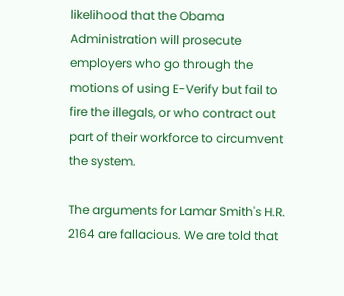likelihood that the Obama Administration will prosecute employers who go through the motions of using E-Verify but fail to fire the illegals, or who contract out part of their workforce to circumvent the system.

The arguments for Lamar Smith's H.R. 2164 are fallacious. We are told that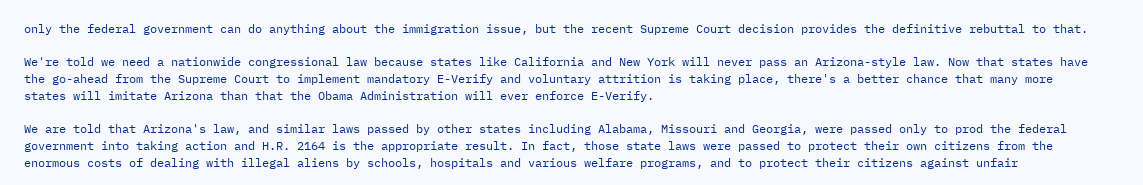only the federal government can do anything about the immigration issue, but the recent Supreme Court decision provides the definitive rebuttal to that.

We're told we need a nationwide congressional law because states like California and New York will never pass an Arizona-style law. Now that states have the go-ahead from the Supreme Court to implement mandatory E-Verify and voluntary attrition is taking place, there's a better chance that many more states will imitate Arizona than that the Obama Administration will ever enforce E-Verify.

We are told that Arizona's law, and similar laws passed by other states including Alabama, Missouri and Georgia, were passed only to prod the federal government into taking action and H.R. 2164 is the appropriate result. In fact, those state laws were passed to protect their own citizens from the enormous costs of dealing with illegal aliens by schools, hospitals and various welfare programs, and to protect their citizens against unfair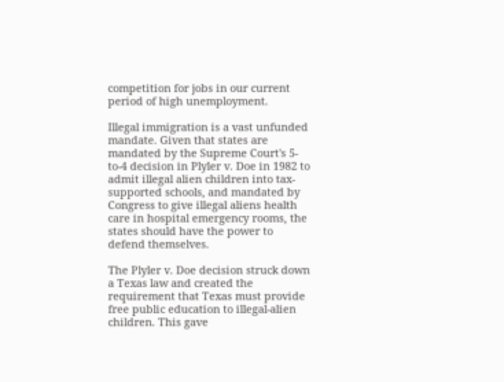competition for jobs in our current period of high unemployment.

Illegal immigration is a vast unfunded mandate. Given that states are mandated by the Supreme Court's 5-to-4 decision in Plyler v. Doe in 1982 to admit illegal alien children into tax-supported schools, and mandated by Congress to give illegal aliens health care in hospital emergency rooms, the states should have the power to defend themselves.

The Plyler v. Doe decision struck down a Texas law and created the requirement that Texas must provide free public education to illegal-alien children. This gave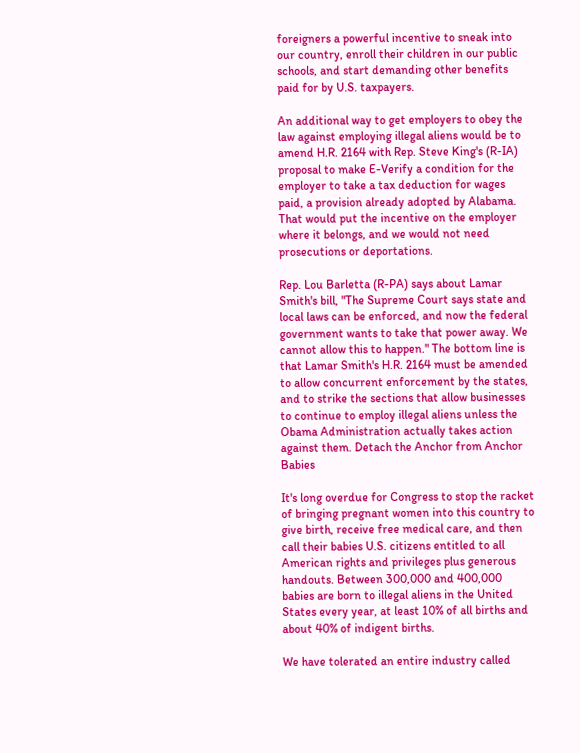foreigners a powerful incentive to sneak into our country, enroll their children in our public schools, and start demanding other benefits paid for by U.S. taxpayers.

An additional way to get employers to obey the law against employing illegal aliens would be to amend H.R. 2164 with Rep. Steve King's (R-IA) proposal to make E-Verify a condition for the employer to take a tax deduction for wages paid, a provision already adopted by Alabama. That would put the incentive on the employer where it belongs, and we would not need prosecutions or deportations.

Rep. Lou Barletta (R-PA) says about Lamar Smith's bill, "The Supreme Court says state and local laws can be enforced, and now the federal government wants to take that power away. We cannot allow this to happen." The bottom line is that Lamar Smith's H.R. 2164 must be amended to allow concurrent enforcement by the states, and to strike the sections that allow businesses to continue to employ illegal aliens unless the Obama Administration actually takes action against them. Detach the Anchor from Anchor Babies

It's long overdue for Congress to stop the racket of bringing pregnant women into this country to give birth, receive free medical care, and then call their babies U.S. citizens entitled to all American rights and privileges plus generous handouts. Between 300,000 and 400,000 babies are born to illegal aliens in the United States every year, at least 10% of all births and about 40% of indigent births.

We have tolerated an entire industry called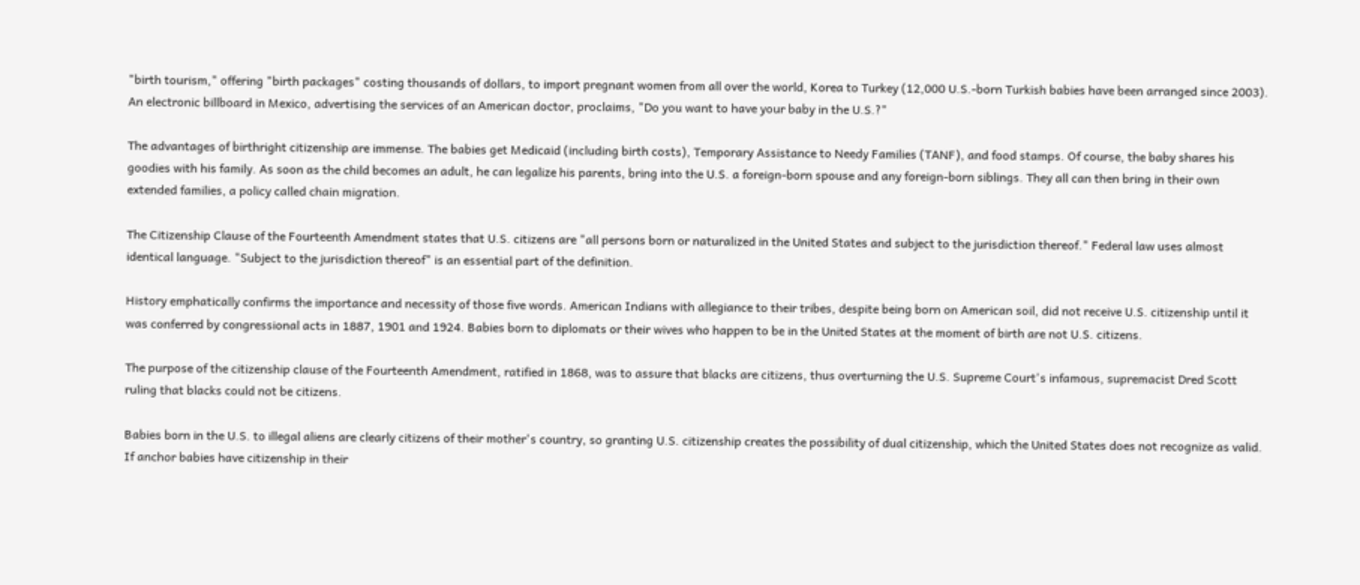"birth tourism," offering "birth packages" costing thousands of dollars, to import pregnant women from all over the world, Korea to Turkey (12,000 U.S.-born Turkish babies have been arranged since 2003). An electronic billboard in Mexico, advertising the services of an American doctor, proclaims, "Do you want to have your baby in the U.S.?"

The advantages of birthright citizenship are immense. The babies get Medicaid (including birth costs), Temporary Assistance to Needy Families (TANF), and food stamps. Of course, the baby shares his goodies with his family. As soon as the child becomes an adult, he can legalize his parents, bring into the U.S. a foreign-born spouse and any foreign-born siblings. They all can then bring in their own extended families, a policy called chain migration.

The Citizenship Clause of the Fourteenth Amendment states that U.S. citizens are "all persons born or naturalized in the United States and subject to the jurisdiction thereof." Federal law uses almost identical language. "Subject to the jurisdiction thereof" is an essential part of the definition.

History emphatically confirms the importance and necessity of those five words. American Indians with allegiance to their tribes, despite being born on American soil, did not receive U.S. citizenship until it was conferred by congressional acts in 1887, 1901 and 1924. Babies born to diplomats or their wives who happen to be in the United States at the moment of birth are not U.S. citizens.

The purpose of the citizenship clause of the Fourteenth Amendment, ratified in 1868, was to assure that blacks are citizens, thus overturning the U.S. Supreme Court's infamous, supremacist Dred Scott ruling that blacks could not be citizens.

Babies born in the U.S. to illegal aliens are clearly citizens of their mother's country, so granting U.S. citizenship creates the possibility of dual citizenship, which the United States does not recognize as valid. If anchor babies have citizenship in their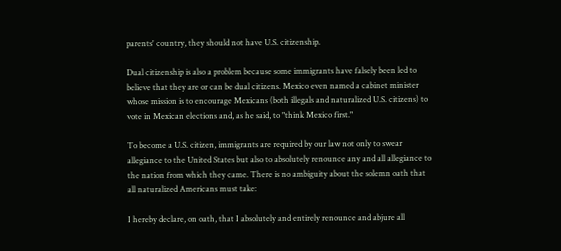parents' country, they should not have U.S. citizenship.

Dual citizenship is also a problem because some immigrants have falsely been led to believe that they are or can be dual citizens. Mexico even named a cabinet minister whose mission is to encourage Mexicans (both illegals and naturalized U.S. citizens) to vote in Mexican elections and, as he said, to "think Mexico first."

To become a U.S. citizen, immigrants are required by our law not only to swear allegiance to the United States but also to absolutely renounce any and all allegiance to the nation from which they came. There is no ambiguity about the solemn oath that all naturalized Americans must take:

I hereby declare, on oath, that I absolutely and entirely renounce and abjure all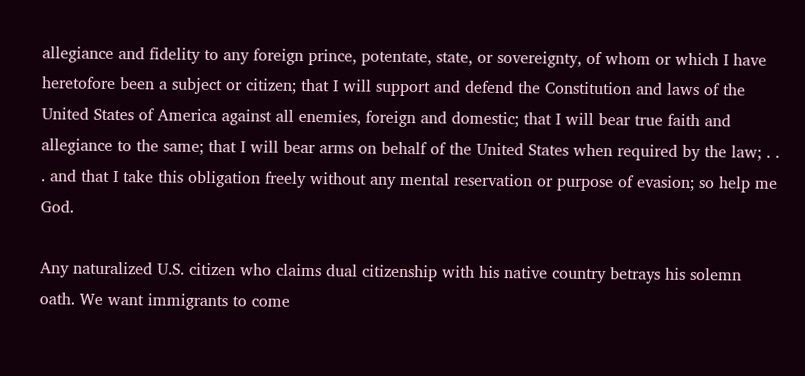allegiance and fidelity to any foreign prince, potentate, state, or sovereignty, of whom or which I have heretofore been a subject or citizen; that I will support and defend the Constitution and laws of the United States of America against all enemies, foreign and domestic; that I will bear true faith and allegiance to the same; that I will bear arms on behalf of the United States when required by the law; . . . and that I take this obligation freely without any mental reservation or purpose of evasion; so help me God.

Any naturalized U.S. citizen who claims dual citizenship with his native country betrays his solemn oath. We want immigrants to come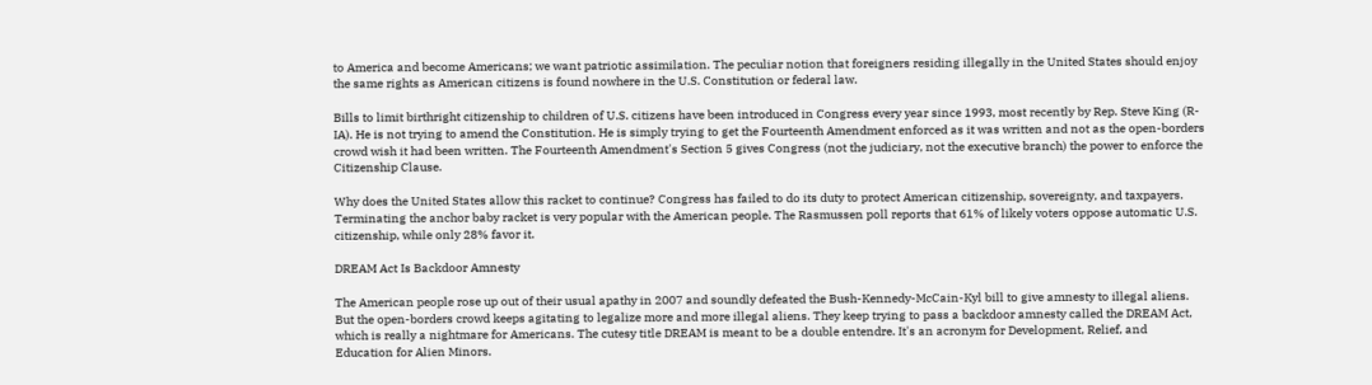to America and become Americans; we want patriotic assimilation. The peculiar notion that foreigners residing illegally in the United States should enjoy the same rights as American citizens is found nowhere in the U.S. Constitution or federal law.

Bills to limit birthright citizenship to children of U.S. citizens have been introduced in Congress every year since 1993, most recently by Rep. Steve King (R-IA). He is not trying to amend the Constitution. He is simply trying to get the Fourteenth Amendment enforced as it was written and not as the open-borders crowd wish it had been written. The Fourteenth Amendment's Section 5 gives Congress (not the judiciary, not the executive branch) the power to enforce the Citizenship Clause.

Why does the United States allow this racket to continue? Congress has failed to do its duty to protect American citizenship, sovereignty, and taxpayers. Terminating the anchor baby racket is very popular with the American people. The Rasmussen poll reports that 61% of likely voters oppose automatic U.S. citizenship, while only 28% favor it.

DREAM Act Is Backdoor Amnesty

The American people rose up out of their usual apathy in 2007 and soundly defeated the Bush-Kennedy-McCain-Kyl bill to give amnesty to illegal aliens. But the open-borders crowd keeps agitating to legalize more and more illegal aliens. They keep trying to pass a backdoor amnesty called the DREAM Act, which is really a nightmare for Americans. The cutesy title DREAM is meant to be a double entendre. It's an acronym for Development, Relief, and Education for Alien Minors.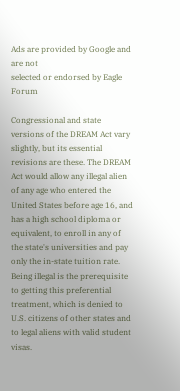Ads are provided by Google and are not
selected or endorsed by Eagle Forum

Congressional and state versions of the DREAM Act vary slightly, but its essential revisions are these. The DREAM Act would allow any illegal alien of any age who entered the United States before age 16, and has a high school diploma or equivalent, to enroll in any of the state's universities and pay only the in-state tuition rate. Being illegal is the prerequisite to getting this preferential treatment, which is denied to U.S. citizens of other states and to legal aliens with valid student visas.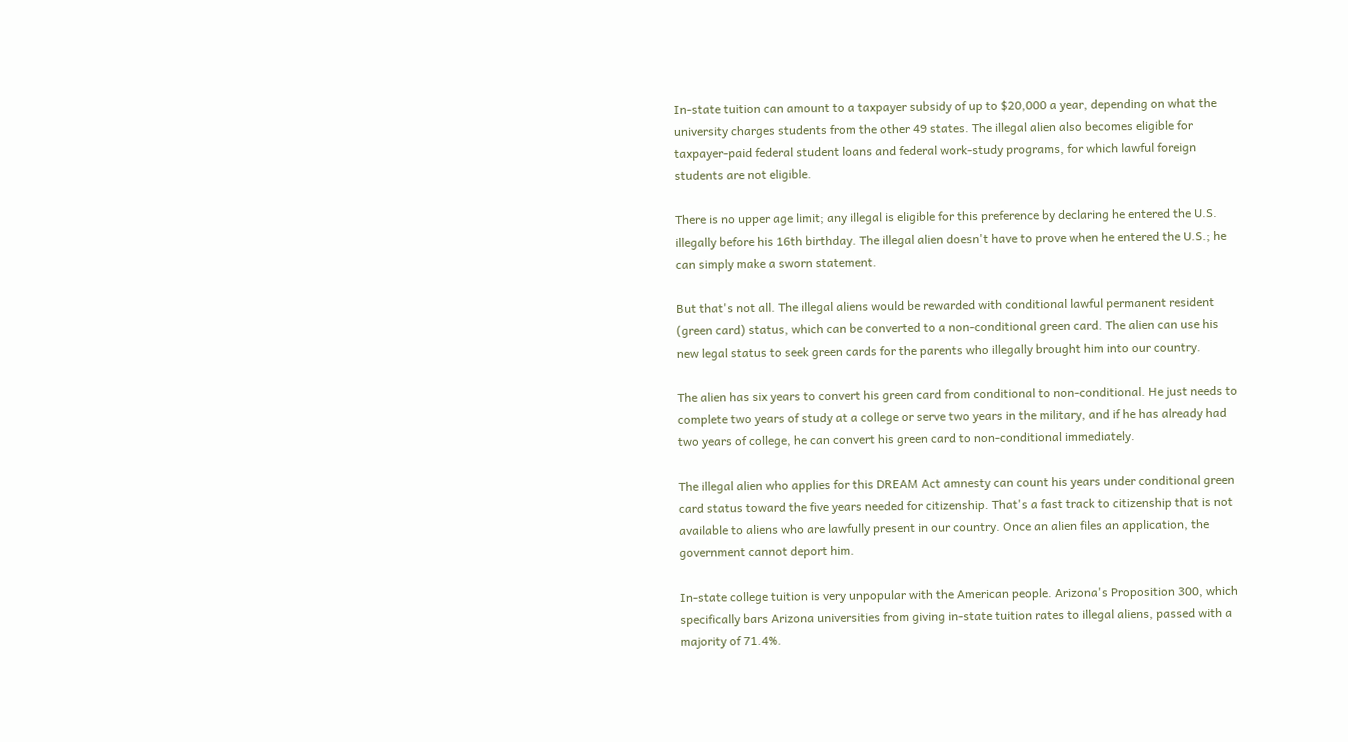In-state tuition can amount to a taxpayer subsidy of up to $20,000 a year, depending on what the university charges students from the other 49 states. The illegal alien also becomes eligible for taxpayer-paid federal student loans and federal work-study programs, for which lawful foreign students are not eligible.

There is no upper age limit; any illegal is eligible for this preference by declaring he entered the U.S. illegally before his 16th birthday. The illegal alien doesn't have to prove when he entered the U.S.; he can simply make a sworn statement.

But that's not all. The illegal aliens would be rewarded with conditional lawful permanent resident (green card) status, which can be converted to a non-conditional green card. The alien can use his new legal status to seek green cards for the parents who illegally brought him into our country.

The alien has six years to convert his green card from conditional to non-conditional. He just needs to complete two years of study at a college or serve two years in the military, and if he has already had two years of college, he can convert his green card to non-conditional immediately.

The illegal alien who applies for this DREAM Act amnesty can count his years under conditional green card status toward the five years needed for citizenship. That's a fast track to citizenship that is not available to aliens who are lawfully present in our country. Once an alien files an application, the government cannot deport him.

In-state college tuition is very unpopular with the American people. Arizona's Proposition 300, which specifically bars Arizona universities from giving in-state tuition rates to illegal aliens, passed with a majority of 71.4%.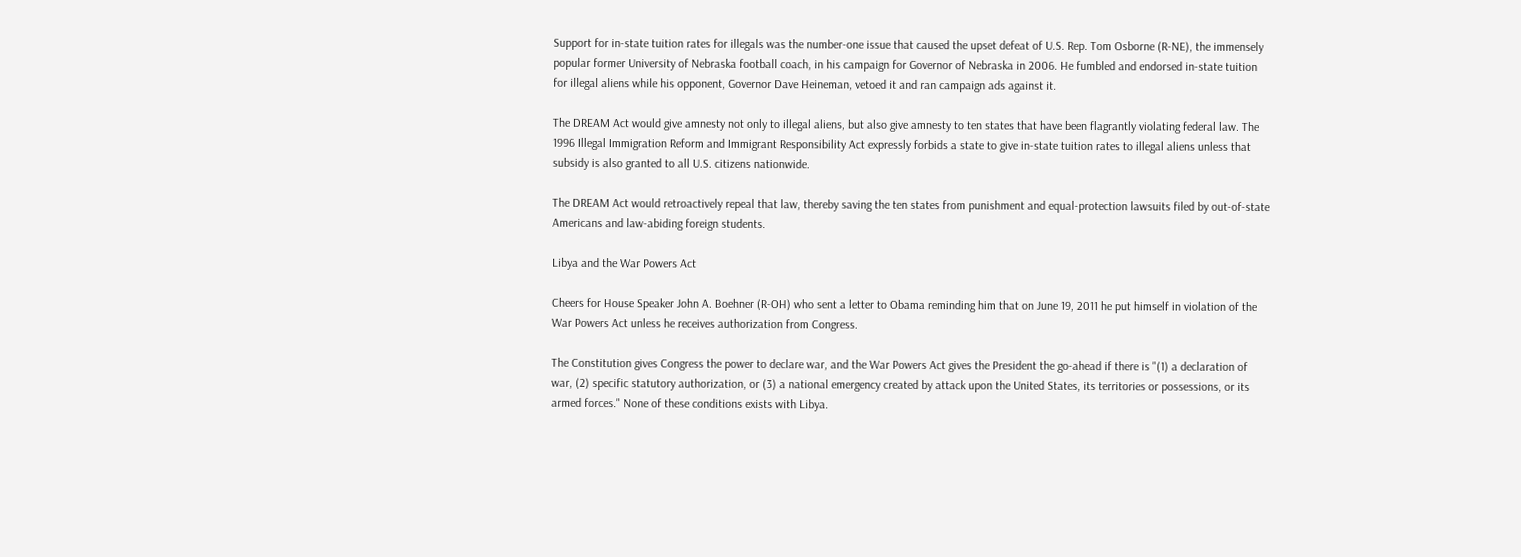Support for in-state tuition rates for illegals was the number-one issue that caused the upset defeat of U.S. Rep. Tom Osborne (R-NE), the immensely popular former University of Nebraska football coach, in his campaign for Governor of Nebraska in 2006. He fumbled and endorsed in-state tuition for illegal aliens while his opponent, Governor Dave Heineman, vetoed it and ran campaign ads against it.

The DREAM Act would give amnesty not only to illegal aliens, but also give amnesty to ten states that have been flagrantly violating federal law. The 1996 Illegal Immigration Reform and Immigrant Responsibility Act expressly forbids a state to give in-state tuition rates to illegal aliens unless that subsidy is also granted to all U.S. citizens nationwide.

The DREAM Act would retroactively repeal that law, thereby saving the ten states from punishment and equal-protection lawsuits filed by out-of-state Americans and law-abiding foreign students.

Libya and the War Powers Act

Cheers for House Speaker John A. Boehner (R-OH) who sent a letter to Obama reminding him that on June 19, 2011 he put himself in violation of the War Powers Act unless he receives authorization from Congress.

The Constitution gives Congress the power to declare war, and the War Powers Act gives the President the go-ahead if there is "(1) a declaration of war, (2) specific statutory authorization, or (3) a national emergency created by attack upon the United States, its territories or possessions, or its armed forces." None of these conditions exists with Libya.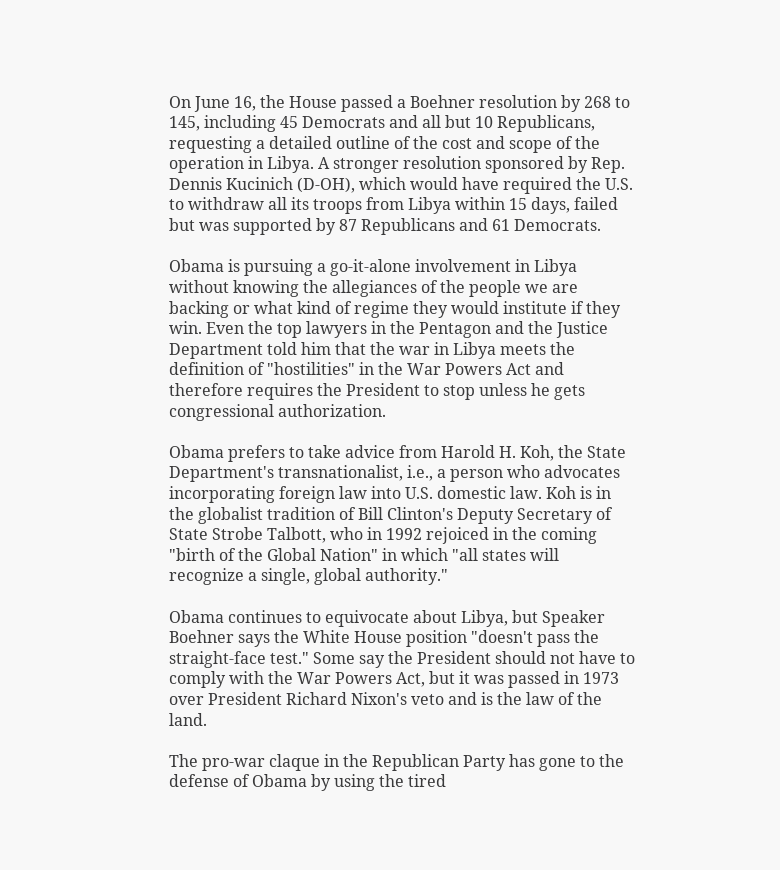On June 16, the House passed a Boehner resolution by 268 to 145, including 45 Democrats and all but 10 Republicans, requesting a detailed outline of the cost and scope of the operation in Libya. A stronger resolution sponsored by Rep. Dennis Kucinich (D-OH), which would have required the U.S. to withdraw all its troops from Libya within 15 days, failed but was supported by 87 Republicans and 61 Democrats.

Obama is pursuing a go-it-alone involvement in Libya without knowing the allegiances of the people we are backing or what kind of regime they would institute if they win. Even the top lawyers in the Pentagon and the Justice Department told him that the war in Libya meets the definition of "hostilities" in the War Powers Act and therefore requires the President to stop unless he gets congressional authorization.

Obama prefers to take advice from Harold H. Koh, the State Department's transnationalist, i.e., a person who advocates incorporating foreign law into U.S. domestic law. Koh is in the globalist tradition of Bill Clinton's Deputy Secretary of State Strobe Talbott, who in 1992 rejoiced in the coming "birth of the Global Nation" in which "all states will recognize a single, global authority."

Obama continues to equivocate about Libya, but Speaker Boehner says the White House position "doesn't pass the straight-face test." Some say the President should not have to comply with the War Powers Act, but it was passed in 1973 over President Richard Nixon's veto and is the law of the land.

The pro-war claque in the Republican Party has gone to the defense of Obama by using the tired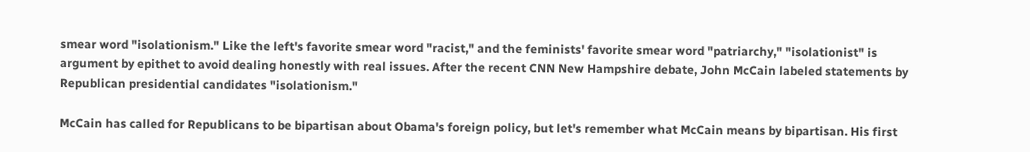smear word "isolationism." Like the left's favorite smear word "racist," and the feminists' favorite smear word "patriarchy," "isolationist" is argument by epithet to avoid dealing honestly with real issues. After the recent CNN New Hampshire debate, John McCain labeled statements by Republican presidential candidates "isolationism."

McCain has called for Republicans to be bipartisan about Obama's foreign policy, but let's remember what McCain means by bipartisan. His first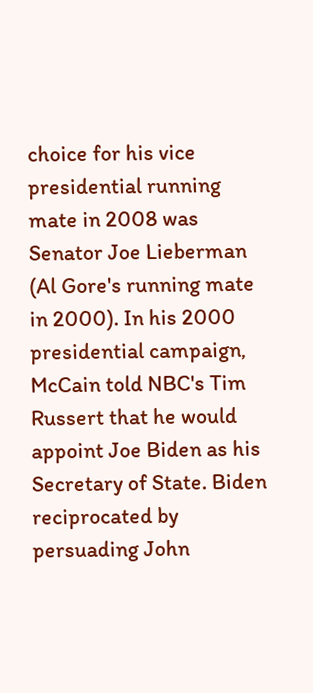choice for his vice presidential running mate in 2008 was Senator Joe Lieberman (Al Gore's running mate in 2000). In his 2000 presidential campaign, McCain told NBC's Tim Russert that he would appoint Joe Biden as his Secretary of State. Biden reciprocated by persuading John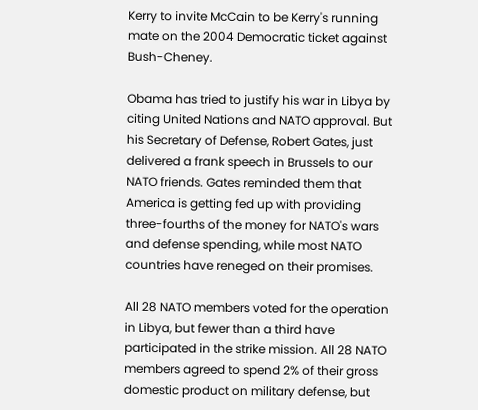Kerry to invite McCain to be Kerry's running mate on the 2004 Democratic ticket against Bush-Cheney.

Obama has tried to justify his war in Libya by citing United Nations and NATO approval. But his Secretary of Defense, Robert Gates, just delivered a frank speech in Brussels to our NATO friends. Gates reminded them that America is getting fed up with providing three-fourths of the money for NATO's wars and defense spending, while most NATO countries have reneged on their promises.

All 28 NATO members voted for the operation in Libya, but fewer than a third have participated in the strike mission. All 28 NATO members agreed to spend 2% of their gross domestic product on military defense, but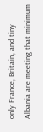only France, Britain, and tiny Albania are meeting that minimum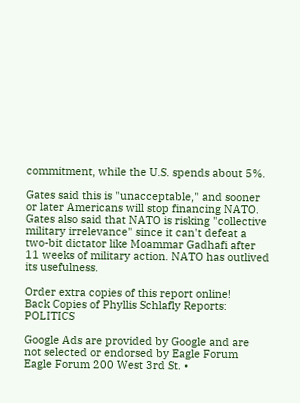commitment, while the U.S. spends about 5%.

Gates said this is "unacceptable," and sooner or later Americans will stop financing NATO. Gates also said that NATO is risking "collective military irrelevance" since it can't defeat a two-bit dictator like Moammar Gadhafi after 11 weeks of military action. NATO has outlived its usefulness.

Order extra copies of this report online!
Back Copies of Phyllis Schlafly Reports:   POLITICS

Google Ads are provided by Google and are not selected or endorsed by Eagle Forum
Eagle Forum 200 West 3rd St. •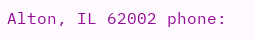Alton, IL 62002 phone: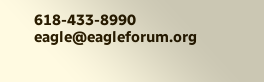618-433-8990 eagle@eagleforum.org